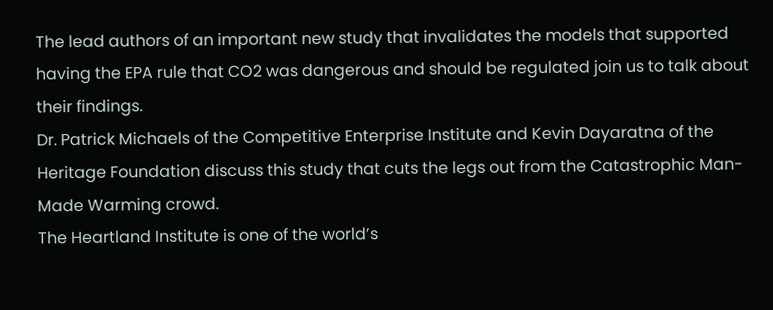The lead authors of an important new study that invalidates the models that supported having the EPA rule that CO2 was dangerous and should be regulated join us to talk about their findings.
Dr. Patrick Michaels of the Competitive Enterprise Institute and Kevin Dayaratna of the Heritage Foundation discuss this study that cuts the legs out from the Catastrophic Man-Made Warming crowd.
The Heartland Institute is one of the world’s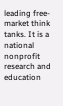leading free-market think tanks. It is a national nonprofit research and education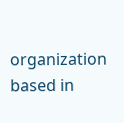organization based in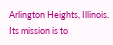Arlington Heights, Illinois. Its mission is to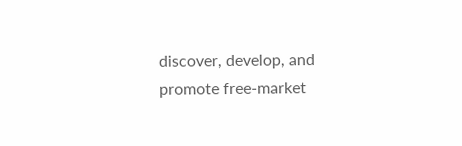discover, develop, and promote free-market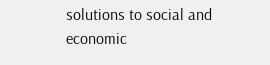solutions to social and economic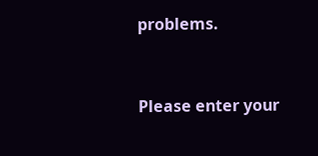problems.


Please enter your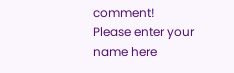comment!
Please enter your name here